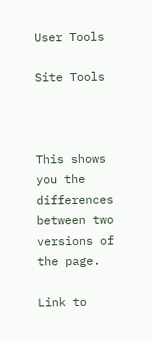User Tools

Site Tools



This shows you the differences between two versions of the page.

Link to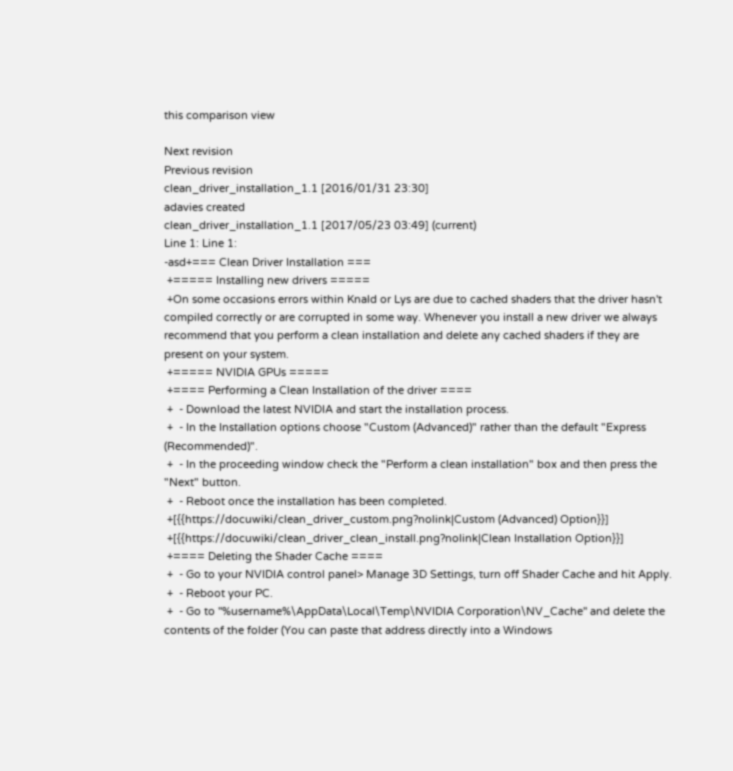this comparison view

Next revision
Previous revision
clean_driver_installation_1.1 [2016/01/31 23:30]
adavies created
clean_driver_installation_1.1 [2017/05/23 03:49] (current)
Line 1: Line 1:
-asd+=== Clean Driver Installation ===
 +===== Installing new drivers =====
 +On some occasions errors within Knald or Lys are due to cached shaders that the driver hasn't compiled correctly or are corrupted in some way. Whenever you install a new driver we always recommend that you perform a clean installation and delete any cached shaders if they are present on your system.
 +===== NVIDIA GPUs =====
 +==== Performing a Clean Installation of the driver ====
 +  - Download the latest NVIDIA and start the installation process.
 +  - In the Installation options choose "Custom (Advanced)" rather than the default "Express (Recommended)".
 +  - In the proceeding window check the "Perform a clean installation" box and then press the "Next" button.
 +  - Reboot once the installation has been completed.
 +[{{https://docuwiki/clean_driver_custom.png?nolink|Custom (Advanced) Option}}]
 +[{{https://docuwiki/clean_driver_clean_install.png?nolink|Clean Installation Option}}]
 +==== Deleting the Shader Cache ====
 +  - Go to your NVIDIA control panel> Manage 3D Settings, turn off Shader Cache and hit Apply.
 +  - Reboot your PC.
 +  - Go to ''%username%\AppData\Local\Temp\NVIDIA Corporation\NV_Cache'' and delete the contents of the folder (You can paste that address directly into a Windows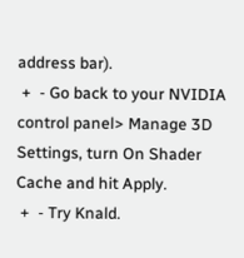address bar).
 +  - Go back to your NVIDIA control panel> Manage 3D Settings, turn On Shader Cache and hit Apply.
 +  - Try Knald.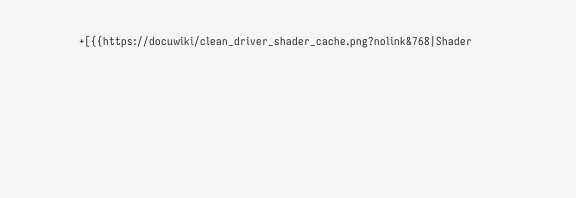+[{{https://docuwiki/clean_driver_shader_cache.png?nolink&768|Shader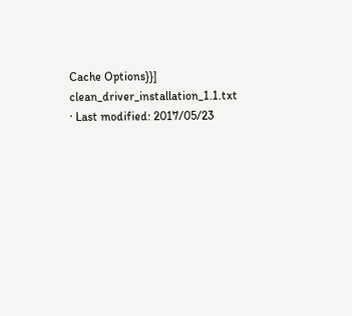Cache Options}}]
clean_driver_installation_1.1.txt · Last modified: 2017/05/23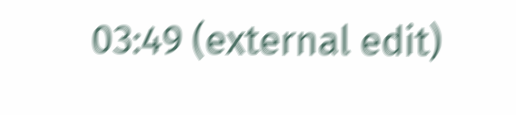03:49 (external edit)